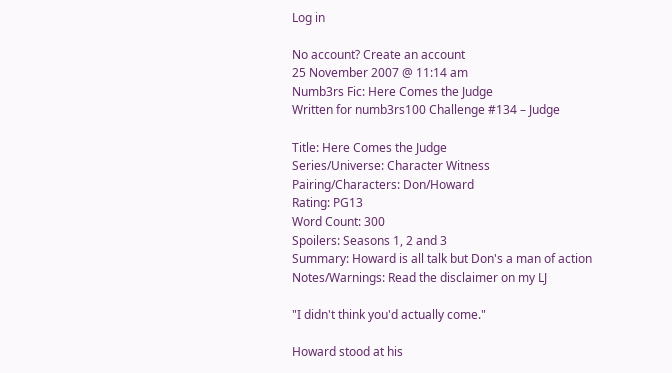Log in

No account? Create an account
25 November 2007 @ 11:14 am
Numb3rs Fic: Here Comes the Judge
Written for numb3rs100 Challenge #134 – Judge

Title: Here Comes the Judge
Series/Universe: Character Witness
Pairing/Characters: Don/Howard
Rating: PG13
Word Count: 300
Spoilers: Seasons 1, 2 and 3
Summary: Howard is all talk but Don's a man of action
Notes/Warnings: Read the disclaimer on my LJ

"I didn't think you'd actually come."

Howard stood at his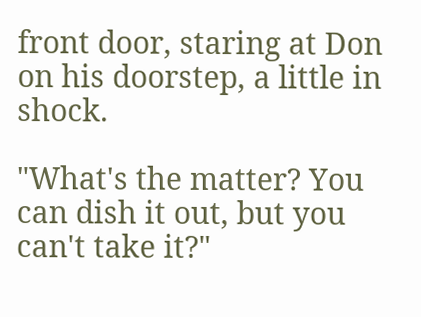front door, staring at Don on his doorstep, a little in shock.

"What's the matter? You can dish it out, but you can't take it?"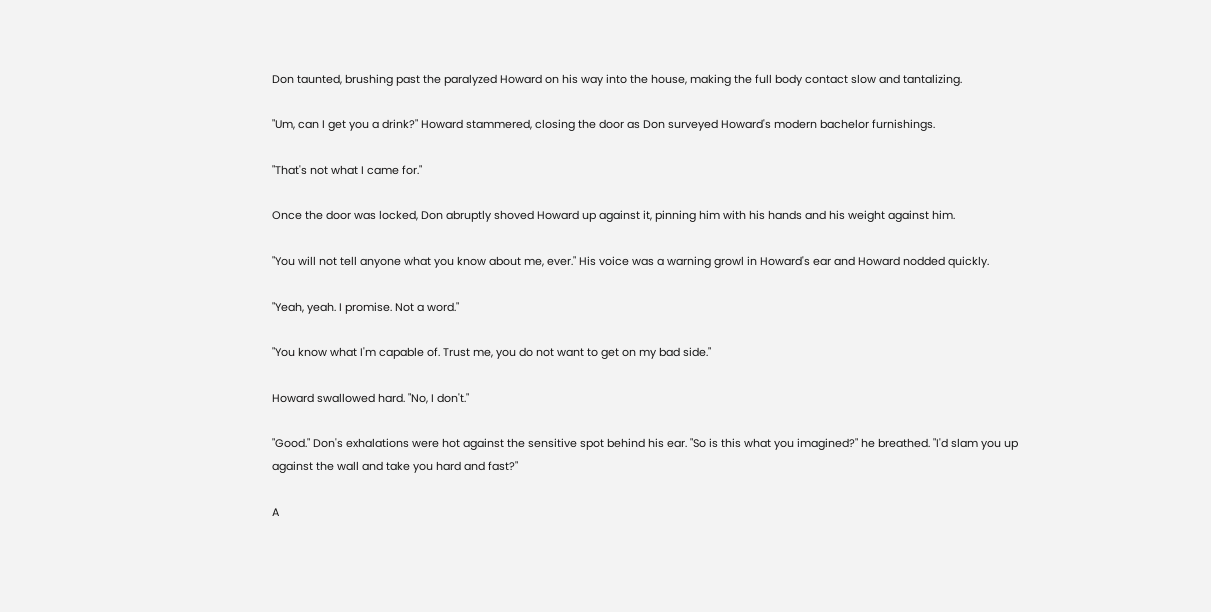Don taunted, brushing past the paralyzed Howard on his way into the house, making the full body contact slow and tantalizing.

"Um, can I get you a drink?" Howard stammered, closing the door as Don surveyed Howard's modern bachelor furnishings.

"That's not what I came for."

Once the door was locked, Don abruptly shoved Howard up against it, pinning him with his hands and his weight against him.

"You will not tell anyone what you know about me, ever." His voice was a warning growl in Howard's ear and Howard nodded quickly.

"Yeah, yeah. I promise. Not a word."

"You know what I'm capable of. Trust me, you do not want to get on my bad side."

Howard swallowed hard. "No, I don't."

"Good." Don's exhalations were hot against the sensitive spot behind his ear. "So is this what you imagined?" he breathed. "I'd slam you up against the wall and take you hard and fast?"

A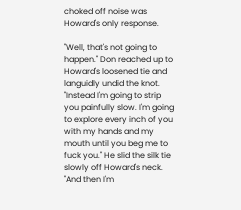choked off noise was Howard's only response.

"Well, that's not going to happen." Don reached up to Howard's loosened tie and languidly undid the knot. "Instead I'm going to strip you painfully slow. I'm going to explore every inch of you with my hands and my mouth until you beg me to fuck you." He slid the silk tie slowly off Howard's neck. "And then I'm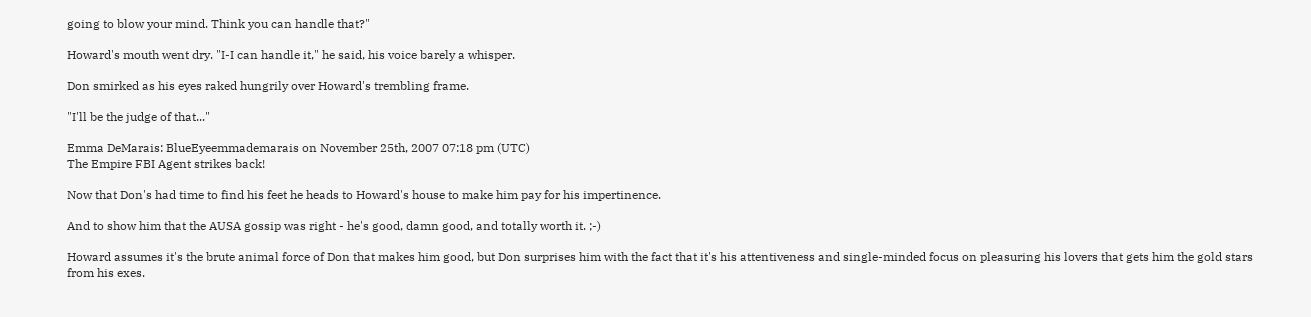going to blow your mind. Think you can handle that?"

Howard's mouth went dry. "I-I can handle it," he said, his voice barely a whisper.

Don smirked as his eyes raked hungrily over Howard's trembling frame.

"I'll be the judge of that..."

Emma DeMarais: BlueEyeemmademarais on November 25th, 2007 07:18 pm (UTC)
The Empire FBI Agent strikes back!

Now that Don's had time to find his feet he heads to Howard's house to make him pay for his impertinence.

And to show him that the AUSA gossip was right - he's good, damn good, and totally worth it. ;-)

Howard assumes it's the brute animal force of Don that makes him good, but Don surprises him with the fact that it's his attentiveness and single-minded focus on pleasuring his lovers that gets him the gold stars from his exes.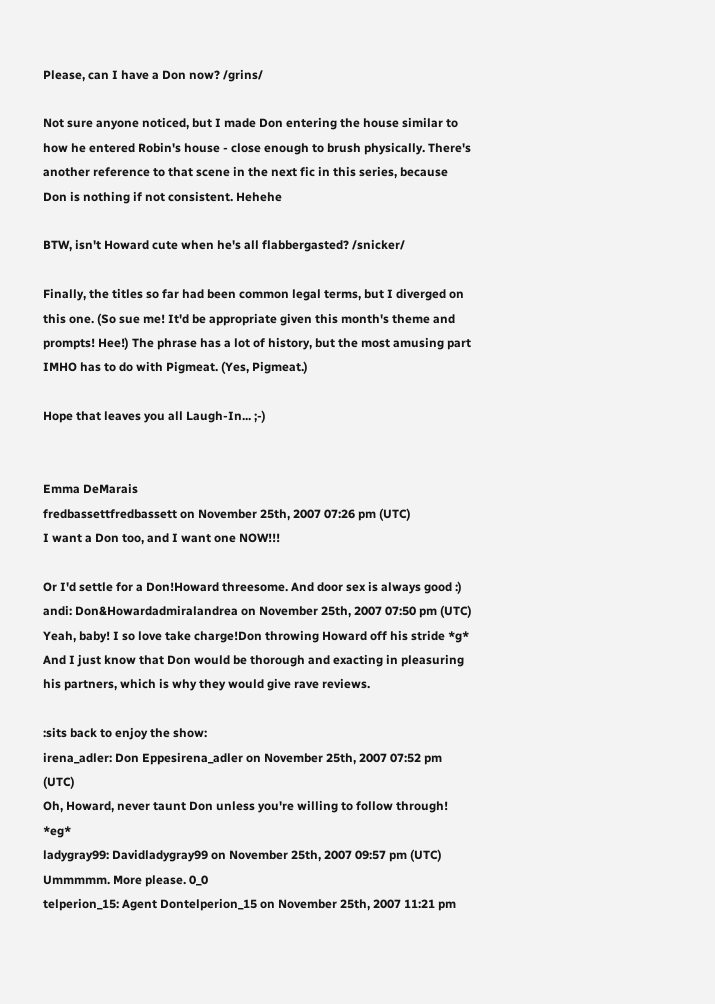Please, can I have a Don now? /grins/

Not sure anyone noticed, but I made Don entering the house similar to how he entered Robin's house - close enough to brush physically. There's another reference to that scene in the next fic in this series, because Don is nothing if not consistent. Hehehe

BTW, isn't Howard cute when he's all flabbergasted? /snicker/

Finally, the titles so far had been common legal terms, but I diverged on this one. (So sue me! It'd be appropriate given this month's theme and prompts! Hee!) The phrase has a lot of history, but the most amusing part IMHO has to do with Pigmeat. (Yes, Pigmeat.)

Hope that leaves you all Laugh-In... ;-)


Emma DeMarais
fredbassettfredbassett on November 25th, 2007 07:26 pm (UTC)
I want a Don too, and I want one NOW!!!

Or I'd settle for a Don!Howard threesome. And door sex is always good :)
andi: Don&Howardadmiralandrea on November 25th, 2007 07:50 pm (UTC)
Yeah, baby! I so love take charge!Don throwing Howard off his stride *g* And I just know that Don would be thorough and exacting in pleasuring his partners, which is why they would give rave reviews.

:sits back to enjoy the show:
irena_adler: Don Eppesirena_adler on November 25th, 2007 07:52 pm (UTC)
Oh, Howard, never taunt Don unless you're willing to follow through! *eg*
ladygray99: Davidladygray99 on November 25th, 2007 09:57 pm (UTC)
Ummmmm. More please. 0_0
telperion_15: Agent Dontelperion_15 on November 25th, 2007 11:21 pm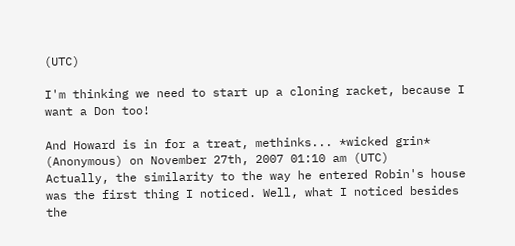(UTC)

I'm thinking we need to start up a cloning racket, because I want a Don too!

And Howard is in for a treat, methinks... *wicked grin*
(Anonymous) on November 27th, 2007 01:10 am (UTC)
Actually, the similarity to the way he entered Robin's house was the first thing I noticed. Well, what I noticed besides the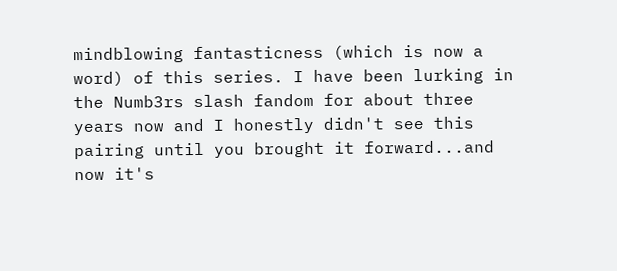mindblowing fantasticness (which is now a word) of this series. I have been lurking in the Numb3rs slash fandom for about three years now and I honestly didn't see this pairing until you brought it forward...and now it's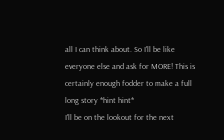all I can think about. So I'll be like everyone else and ask for MORE! This is certainly enough fodder to make a full long story *hint hint*
I'll be on the lookout for the next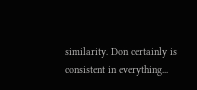similarity. Don certainly is consistent in everything...